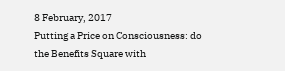8 February, 2017
Putting a Price on Consciousness: do the Benefits Square with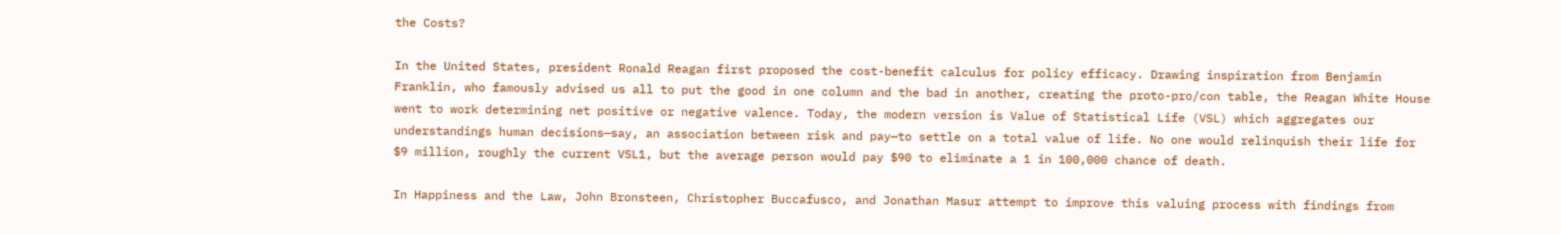the Costs?

In the United States, president Ronald Reagan first proposed the cost-benefit calculus for policy efficacy. Drawing inspiration from Benjamin Franklin, who famously advised us all to put the good in one column and the bad in another, creating the proto-pro/con table, the Reagan White House went to work determining net positive or negative valence. Today, the modern version is Value of Statistical Life (VSL) which aggregates our understandings human decisions—say, an association between risk and pay—to settle on a total value of life. No one would relinquish their life for $9 million, roughly the current VSL1, but the average person would pay $90 to eliminate a 1 in 100,000 chance of death.

In Happiness and the Law, John Bronsteen, Christopher Buccafusco, and Jonathan Masur attempt to improve this valuing process with findings from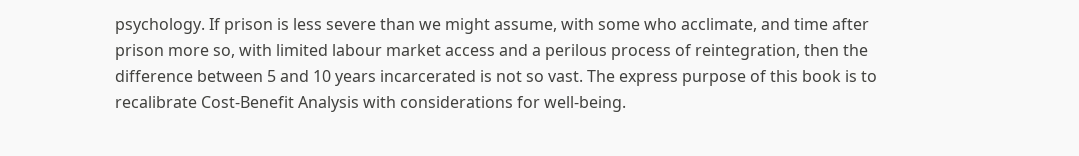psychology. If prison is less severe than we might assume, with some who acclimate, and time after prison more so, with limited labour market access and a perilous process of reintegration, then the difference between 5 and 10 years incarcerated is not so vast. The express purpose of this book is to recalibrate Cost-Benefit Analysis with considerations for well-being.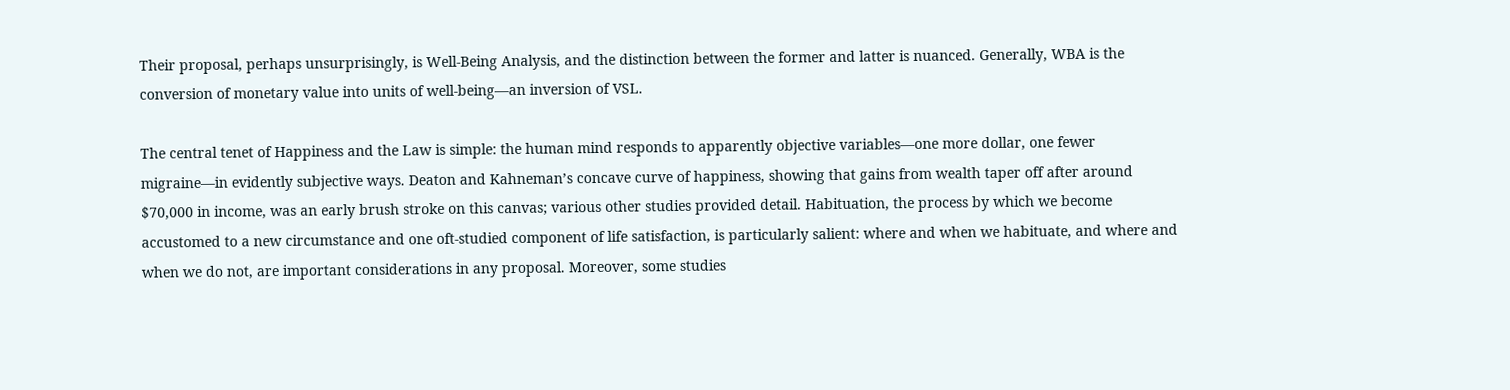Their proposal, perhaps unsurprisingly, is Well-Being Analysis, and the distinction between the former and latter is nuanced. Generally, WBA is the conversion of monetary value into units of well-being—an inversion of VSL.

The central tenet of Happiness and the Law is simple: the human mind responds to apparently objective variables—one more dollar, one fewer migraine—in evidently subjective ways. Deaton and Kahneman’s concave curve of happiness, showing that gains from wealth taper off after around $70,000 in income, was an early brush stroke on this canvas; various other studies provided detail. Habituation, the process by which we become accustomed to a new circumstance and one oft-studied component of life satisfaction, is particularly salient: where and when we habituate, and where and when we do not, are important considerations in any proposal. Moreover, some studies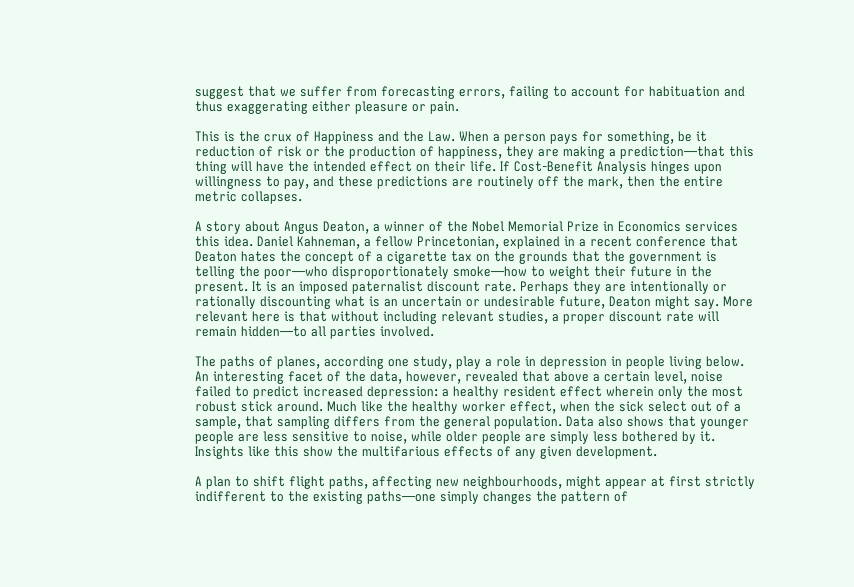suggest that we suffer from forecasting errors, failing to account for habituation and thus exaggerating either pleasure or pain.

This is the crux of Happiness and the Law. When a person pays for something, be it reduction of risk or the production of happiness, they are making a prediction—that this thing will have the intended effect on their life. If Cost-Benefit Analysis hinges upon willingness to pay, and these predictions are routinely off the mark, then the entire metric collapses.

A story about Angus Deaton, a winner of the Nobel Memorial Prize in Economics services this idea. Daniel Kahneman, a fellow Princetonian, explained in a recent conference that Deaton hates the concept of a cigarette tax on the grounds that the government is telling the poor—who disproportionately smoke—how to weight their future in the present. It is an imposed paternalist discount rate. Perhaps they are intentionally or rationally discounting what is an uncertain or undesirable future, Deaton might say. More relevant here is that without including relevant studies, a proper discount rate will remain hidden—to all parties involved.

The paths of planes, according one study, play a role in depression in people living below. An interesting facet of the data, however, revealed that above a certain level, noise failed to predict increased depression: a healthy resident effect wherein only the most robust stick around. Much like the healthy worker effect, when the sick select out of a sample, that sampling differs from the general population. Data also shows that younger people are less sensitive to noise, while older people are simply less bothered by it. Insights like this show the multifarious effects of any given development.

A plan to shift flight paths, affecting new neighbourhoods, might appear at first strictly indifferent to the existing paths—one simply changes the pattern of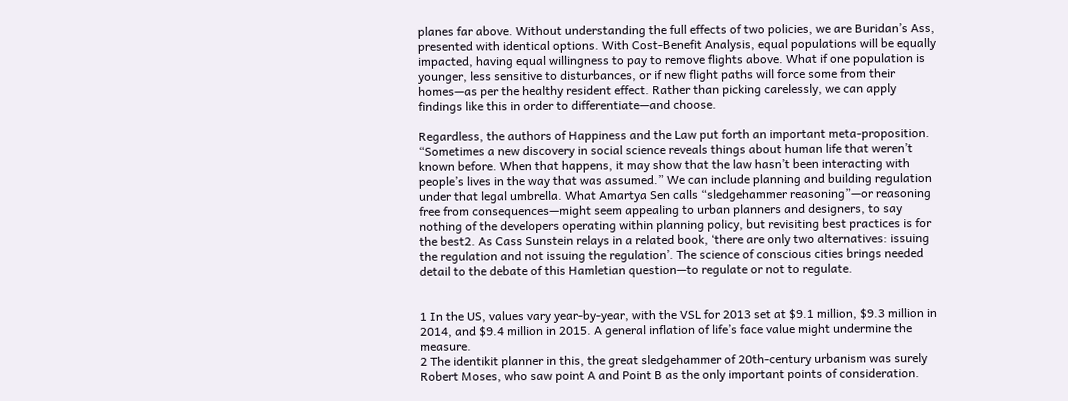planes far above. Without understanding the full effects of two policies, we are Buridan’s Ass, presented with identical options. With Cost-Benefit Analysis, equal populations will be equally impacted, having equal willingness to pay to remove flights above. What if one population is younger, less sensitive to disturbances, or if new flight paths will force some from their homes—as per the healthy resident effect. Rather than picking carelessly, we can apply findings like this in order to differentiate—and choose.

Regardless, the authors of Happiness and the Law put forth an important meta-proposition. “Sometimes a new discovery in social science reveals things about human life that weren’t known before. When that happens, it may show that the law hasn’t been interacting with people’s lives in the way that was assumed.” We can include planning and building regulation under that legal umbrella. What Amartya Sen calls “sledgehammer reasoning”—or reasoning free from consequences—might seem appealing to urban planners and designers, to say nothing of the developers operating within planning policy, but revisiting best practices is for the best2. As Cass Sunstein relays in a related book, ‘there are only two alternatives: issuing the regulation and not issuing the regulation’. The science of conscious cities brings needed detail to the debate of this Hamletian question—to regulate or not to regulate.


1 In the US, values vary year-by-year, with the VSL for 2013 set at $9.1 million, $9.3 million in 2014, and $9.4 million in 2015. A general inflation of life’s face value might undermine the measure.
2 The identikit planner in this, the great sledgehammer of 20th-century urbanism was surely Robert Moses, who saw point A and Point B as the only important points of consideration.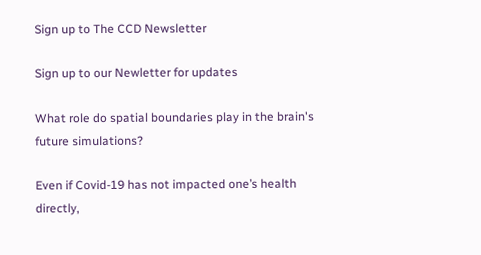Sign up to The CCD Newsletter

Sign up to our Newletter for updates

What role do spatial boundaries play in the brain's future simulations?

Even if Covid-19 has not impacted one’s health directly,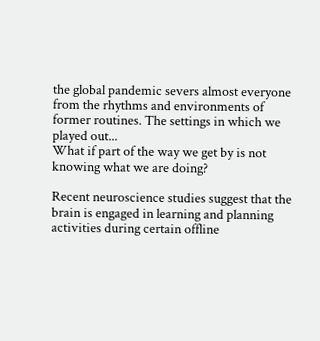the global pandemic severs almost everyone from the rhythms and environments of former routines. The settings in which we played out...
What if part of the way we get by is not knowing what we are doing?

Recent neuroscience studies suggest that the brain is engaged in learning and planning activities during certain offline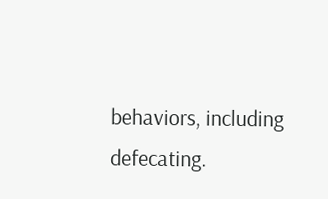behaviors, including defecating.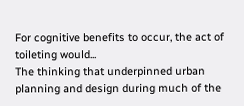For cognitive benefits to occur, the act of toileting would...
The thinking that underpinned urban planning and design during much of the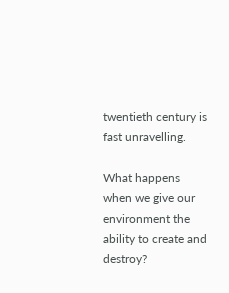twentieth century is fast unravelling.

What happens when we give our environment the ability to create and destroy?